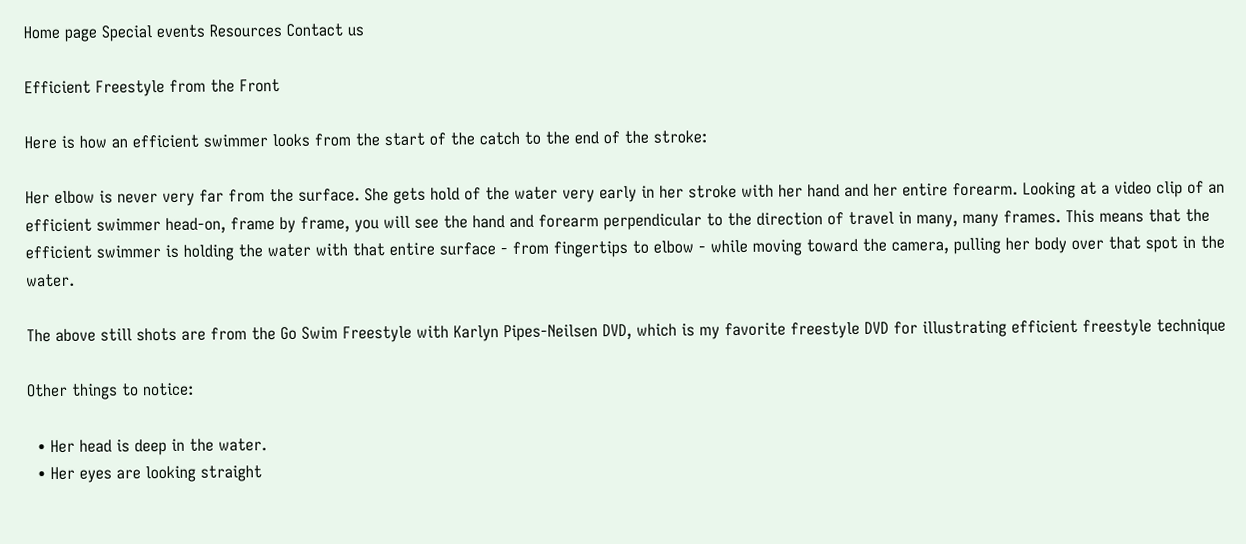Home page Special events Resources Contact us

Efficient Freestyle from the Front

Here is how an efficient swimmer looks from the start of the catch to the end of the stroke:

Her elbow is never very far from the surface. She gets hold of the water very early in her stroke with her hand and her entire forearm. Looking at a video clip of an efficient swimmer head-on, frame by frame, you will see the hand and forearm perpendicular to the direction of travel in many, many frames. This means that the efficient swimmer is holding the water with that entire surface - from fingertips to elbow - while moving toward the camera, pulling her body over that spot in the water.

The above still shots are from the Go Swim Freestyle with Karlyn Pipes-Neilsen DVD, which is my favorite freestyle DVD for illustrating efficient freestyle technique

Other things to notice:

  • Her head is deep in the water.
  • Her eyes are looking straight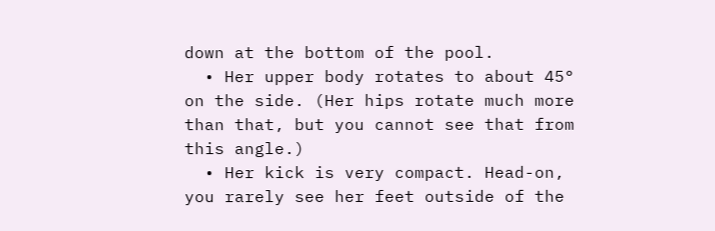down at the bottom of the pool.
  • Her upper body rotates to about 45° on the side. (Her hips rotate much more than that, but you cannot see that from this angle.)
  • Her kick is very compact. Head-on, you rarely see her feet outside of the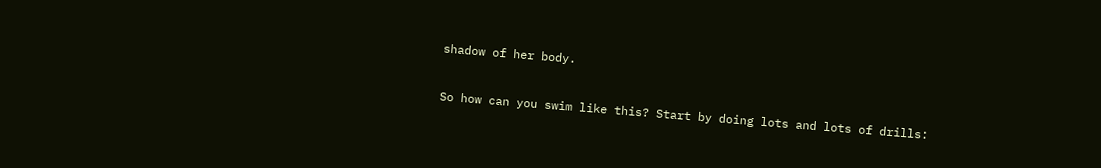shadow of her body.

So how can you swim like this? Start by doing lots and lots of drills: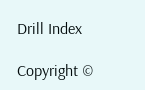Drill Index

Copyright ©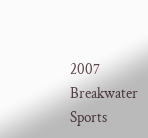2007 Breakwater Sports